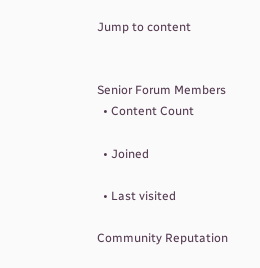Jump to content


Senior Forum Members
  • Content Count

  • Joined

  • Last visited

Community Reputation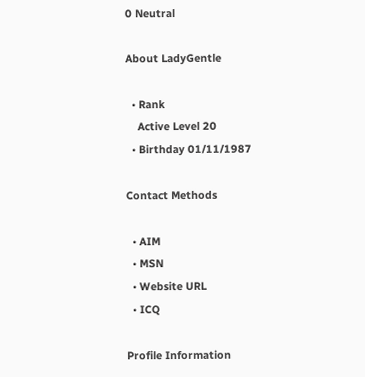0 Neutral

About LadyGentle

  • Rank
    Active Level 20
  • Birthday 01/11/1987

Contact Methods

  • AIM
  • MSN
  • Website URL
  • ICQ

Profile Information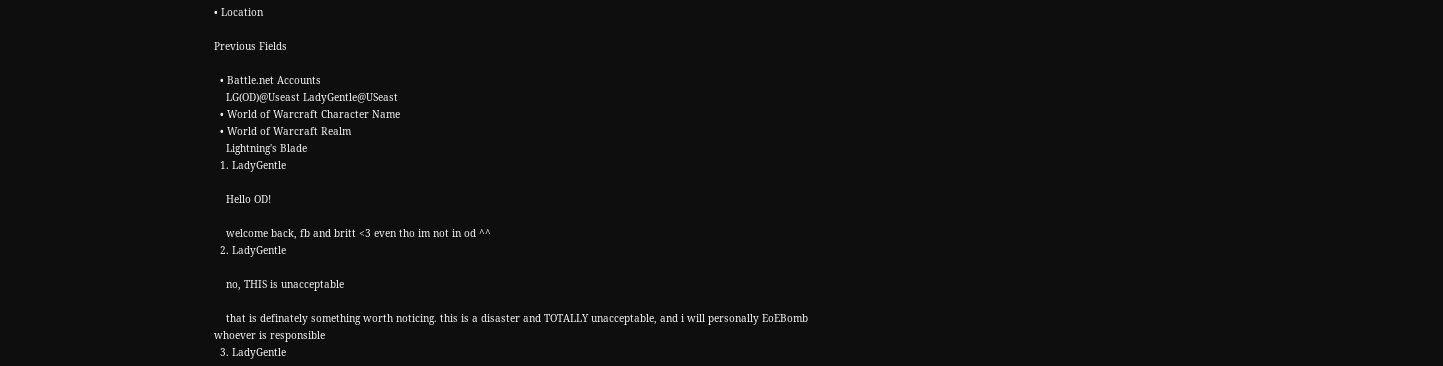• Location

Previous Fields

  • Battle.net Accounts
    LG(OD)@Useast LadyGentle@USeast
  • World of Warcraft Character Name
  • World of Warcraft Realm
    Lightning's Blade
  1. LadyGentle

    Hello OD!

    welcome back, fb and britt <3 even tho im not in od ^^
  2. LadyGentle

    no, THIS is unacceptable

    that is definately something worth noticing. this is a disaster and TOTALLY unacceptable, and i will personally EoEBomb whoever is responsible
  3. LadyGentle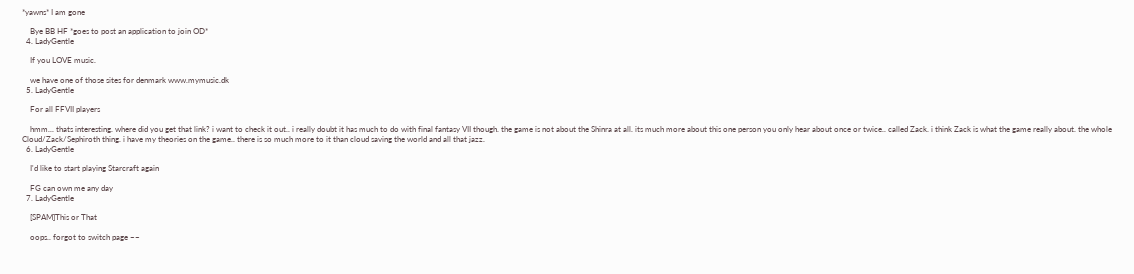*yawns* I am gone

    Bye BB HF *goes to post an application to join OD*
  4. LadyGentle

    If you LOVE music.

    we have one of those sites for denmark www.mymusic.dk
  5. LadyGentle

    For all FFVII players

    hmm... thats interesting. where did you get that link? i want to check it out.. i really doubt it has much to do with final fantasy VII though. the game is not about the Shinra at all. its much more about this one person you only hear about once or twice.. called Zack. i think Zack is what the game really about. the whole Cloud/Zack/Sephiroth thing. i have my theories on the game.. there is so much more to it than cloud saving the world and all that jazz.
  6. LadyGentle

    I'd like to start playing Starcraft again

    FG can own me any day
  7. LadyGentle

    [SPAM]This or That

    oops.. forgot to switch page ~~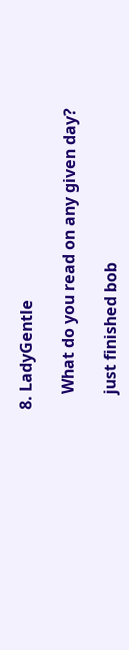8. LadyGentle

    What do you read on any given day?

    just finished bob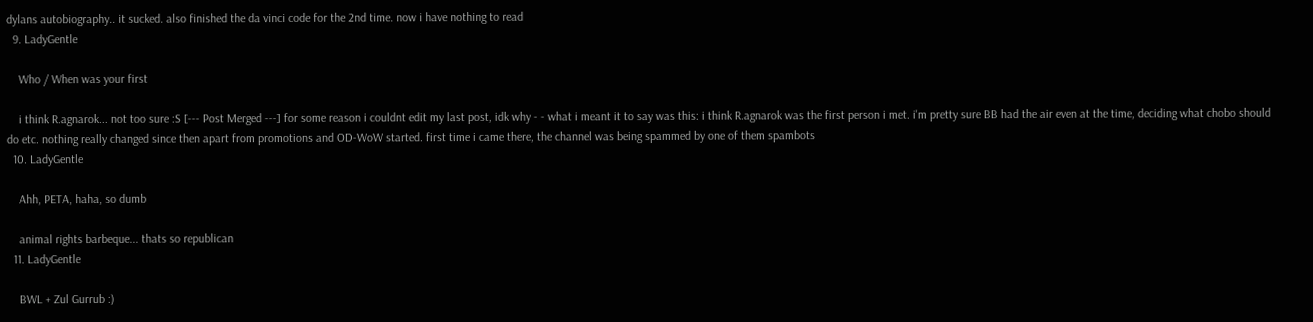dylans autobiography.. it sucked. also finished the da vinci code for the 2nd time. now i have nothing to read
  9. LadyGentle

    Who / When was your first

    i think R.agnarok... not too sure :S [--- Post Merged ---] for some reason i couldnt edit my last post, idk why - - what i meant it to say was this: i think R.agnarok was the first person i met. i'm pretty sure BB had the air even at the time, deciding what chobo should do etc. nothing really changed since then apart from promotions and OD-WoW started. first time i came there, the channel was being spammed by one of them spambots
  10. LadyGentle

    Ahh, PETA, haha, so dumb

    animal rights barbeque... thats so republican
  11. LadyGentle

    BWL + Zul Gurrub :)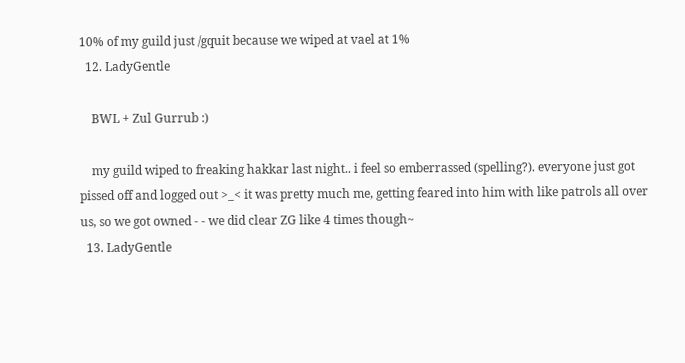10% of my guild just /gquit because we wiped at vael at 1%
  12. LadyGentle

    BWL + Zul Gurrub :)

    my guild wiped to freaking hakkar last night.. i feel so emberrassed (spelling?). everyone just got pissed off and logged out >_< it was pretty much me, getting feared into him with like patrols all over us, so we got owned - - we did clear ZG like 4 times though~
  13. LadyGentle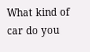What kind of car do you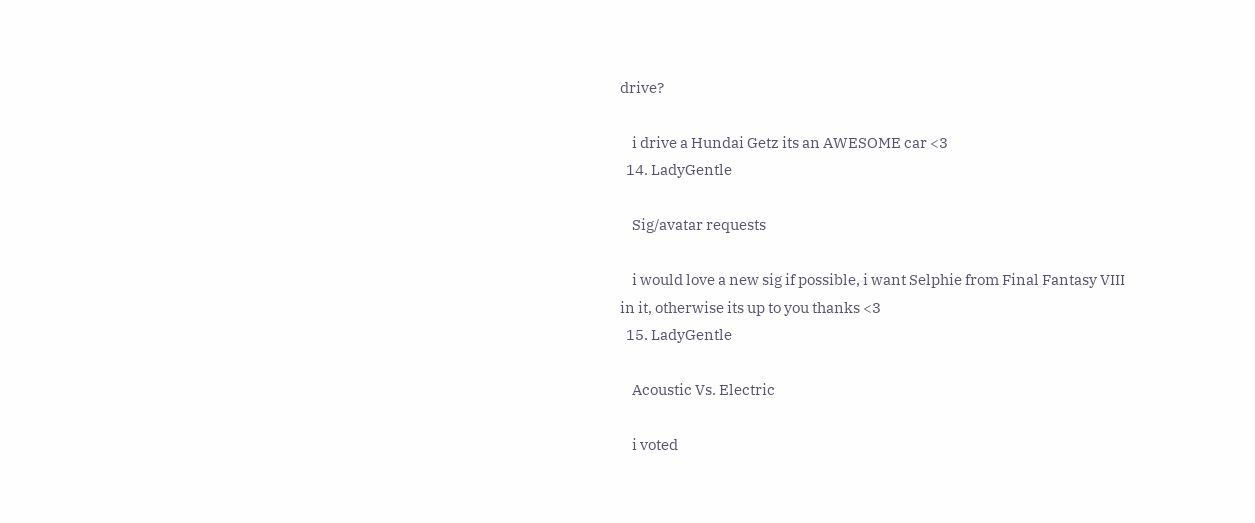drive?

    i drive a Hundai Getz its an AWESOME car <3
  14. LadyGentle

    Sig/avatar requests

    i would love a new sig if possible, i want Selphie from Final Fantasy VIII in it, otherwise its up to you thanks <3
  15. LadyGentle

    Acoustic Vs. Electric

    i voted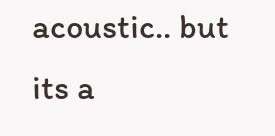acoustic.. but its a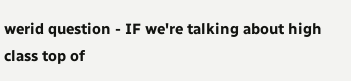werid question - IF we're talking about high class top of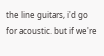the line guitars, i'd go for acoustic. but if we're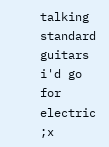talking standard guitars i'd go for electric ;x